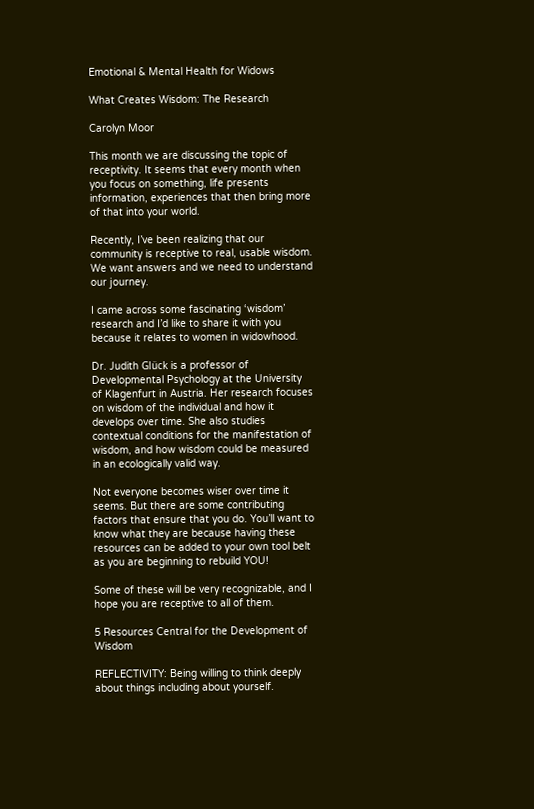Emotional & Mental Health for Widows

What Creates Wisdom: The Research

Carolyn Moor

This month we are discussing the topic of receptivity. It seems that every month when you focus on something, life presents information, experiences that then bring more of that into your world.

Recently, I’ve been realizing that our community is receptive to real, usable wisdom. We want answers and we need to understand our journey.

I came across some fascinating ‘wisdom’ research and I’d like to share it with you because it relates to women in widowhood.

Dr. Judith Glück is a professor of Developmental Psychology at the University of Klagenfurt in Austria. Her research focuses on wisdom of the individual and how it develops over time. She also studies contextual conditions for the manifestation of wisdom, and how wisdom could be measured in an ecologically valid way.

Not everyone becomes wiser over time it seems. But there are some contributing factors that ensure that you do. You’ll want to know what they are because having these resources can be added to your own tool belt as you are beginning to rebuild YOU!

Some of these will be very recognizable, and I hope you are receptive to all of them.

5 Resources Central for the Development of Wisdom

REFLECTIVITY: Being willing to think deeply about things including about yourself.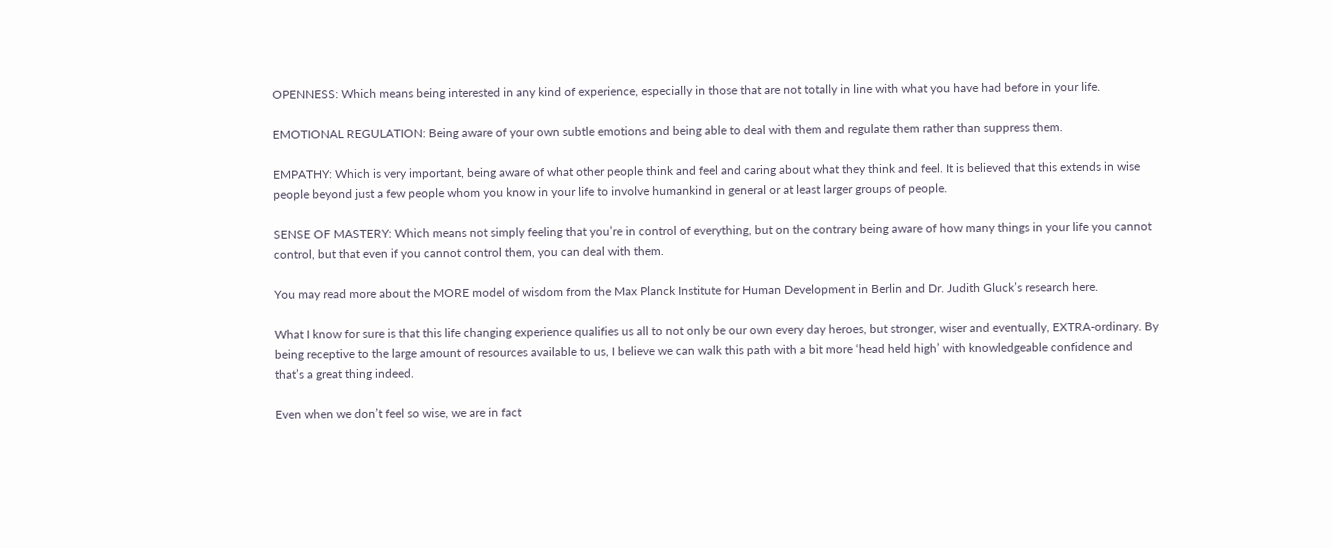OPENNESS: Which means being interested in any kind of experience, especially in those that are not totally in line with what you have had before in your life.

EMOTIONAL REGULATION: Being aware of your own subtle emotions and being able to deal with them and regulate them rather than suppress them.

EMPATHY: Which is very important, being aware of what other people think and feel and caring about what they think and feel. It is believed that this extends in wise people beyond just a few people whom you know in your life to involve humankind in general or at least larger groups of people.

SENSE OF MASTERY: Which means not simply feeling that you’re in control of everything, but on the contrary being aware of how many things in your life you cannot control, but that even if you cannot control them, you can deal with them.

You may read more about the MORE model of wisdom from the Max Planck Institute for Human Development in Berlin and Dr. Judith Gluck’s research here.

What I know for sure is that this life changing experience qualifies us all to not only be our own every day heroes, but stronger, wiser and eventually, EXTRA-ordinary. By being receptive to the large amount of resources available to us, I believe we can walk this path with a bit more ‘head held high’ with knowledgeable confidence and that’s a great thing indeed.

Even when we don’t feel so wise, we are in fact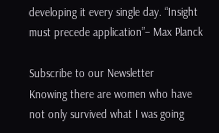developing it every single day. “Insight must precede application”– Max Planck

Subscribe to our Newsletter
Knowing there are women who have not only survived what I was going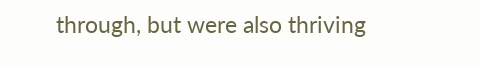through, but were also thriving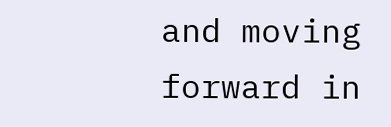and moving forward in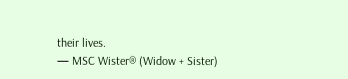their lives.
— MSC Wister® (Widow + Sister)